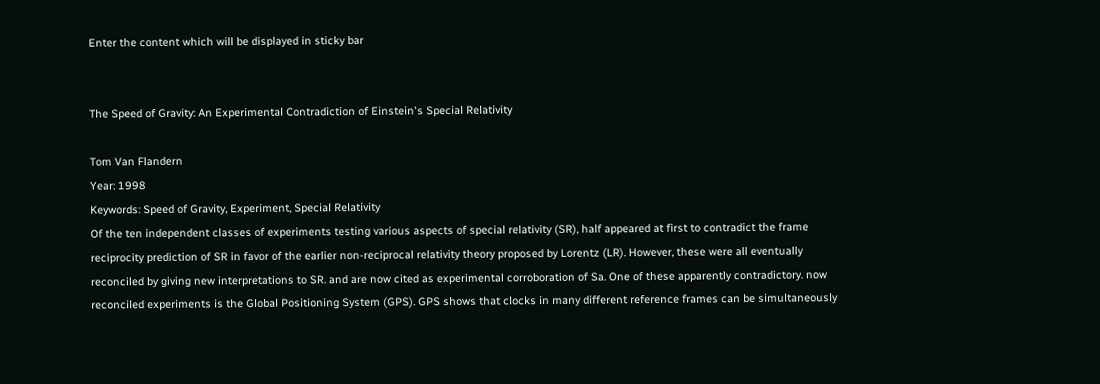Enter the content which will be displayed in sticky bar


The Speed of Gravity: An Experimental Contradiction of Einstein's Special Relativity

Tom Van Flandern
Year: 1998
Keywords: Speed of Gravity, Experiment, Special Relativity
Of the ten independent classes of experiments testing various aspects of special relativity (SR), half appeared at first to contradict the frame reciprocity prediction of SR in favor of the earlier non-reciprocal relativity theory proposed by Lorentz (LR). However, these were all eventually reconciled by giving new interpretations to SR. and are now cited as experimental corroboration of Sa. One of these apparently contradictory. now reconciled experiments is the Global Positioning System (GPS). GPS shows that clocks in many different reference frames can be simultaneously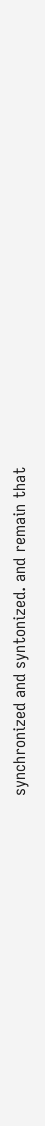synchronized and syntonized. and remain that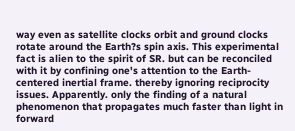way even as satellite clocks orbit and ground clocks rotate around the Earth?s spin axis. This experimental fact is alien to the spirit of SR. but can be reconciled with it by confining one's attention to the Earth-centered inertial frame. thereby ignoring reciprocity issues. Apparently. only the finding of a natural phenomenon that propagates much faster than light in forward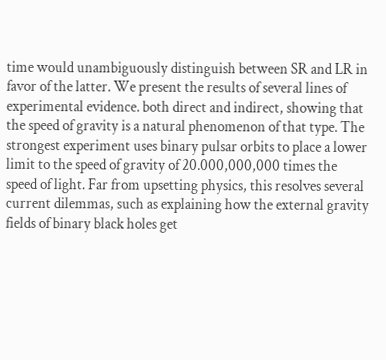time would unambiguously distinguish between SR and LR in favor of the latter. We present the results of several lines of experimental evidence. both direct and indirect, showing that the speed of gravity is a natural phenomenon of that type. The strongest experiment uses binary pulsar orbits to place a lower limit to the speed of gravity of 20.000,000,000 times the speed of light. Far from upsetting physics, this resolves several current dilemmas, such as explaining how the external gravity fields of binary black holes get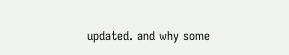updated. and why some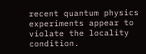recent quantum physics experiments appear to violate the locality condition.